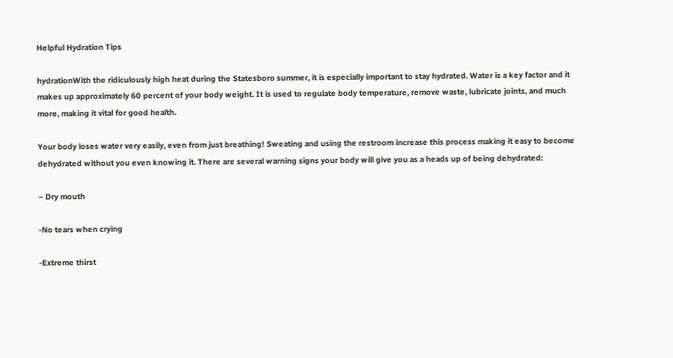Helpful Hydration Tips

hydrationWith the ridiculously high heat during the Statesboro summer, it is especially important to stay hydrated. Water is a key factor and it makes up approximately 60 percent of your body weight. It is used to regulate body temperature, remove waste, lubricate joints, and much more, making it vital for good health.

Your body loses water very easily, even from just breathing! Sweating and using the restroom increase this process making it easy to become dehydrated without you even knowing it. There are several warning signs your body will give you as a heads up of being dehydrated:

– Dry mouth

-No tears when crying

-Extreme thirst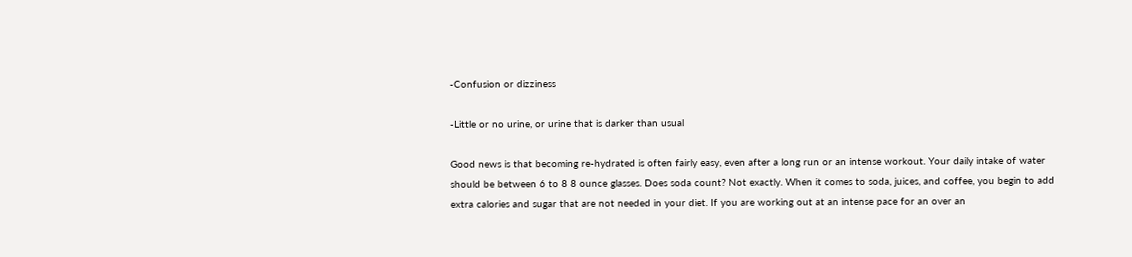-Confusion or dizziness

-Little or no urine, or urine that is darker than usual

Good news is that becoming re-hydrated is often fairly easy, even after a long run or an intense workout. Your daily intake of water should be between 6 to 8 8 ounce glasses. Does soda count? Not exactly. When it comes to soda, juices, and coffee, you begin to add extra calories and sugar that are not needed in your diet. If you are working out at an intense pace for an over an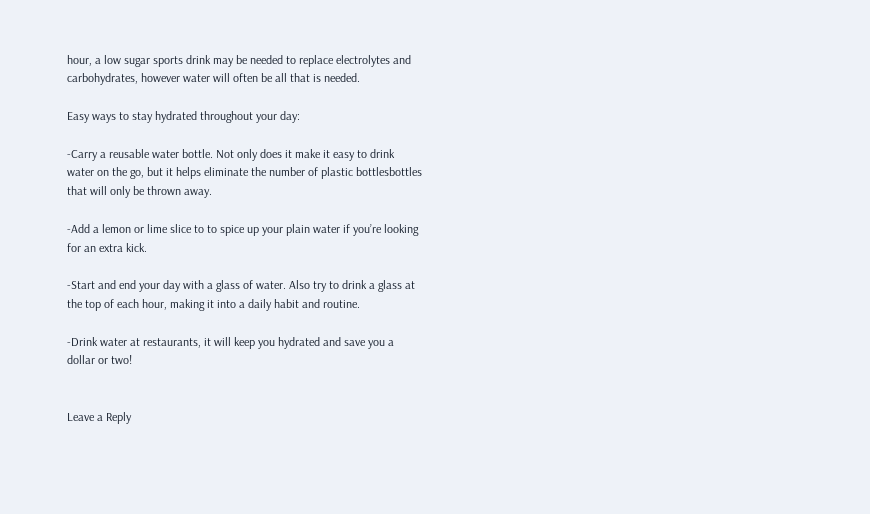hour, a low sugar sports drink may be needed to replace electrolytes and carbohydrates, however water will often be all that is needed.

Easy ways to stay hydrated throughout your day:

-Carry a reusable water bottle. Not only does it make it easy to drink water on the go, but it helps eliminate the number of plastic bottlesbottles that will only be thrown away.

-Add a lemon or lime slice to to spice up your plain water if you’re looking for an extra kick.

-Start and end your day with a glass of water. Also try to drink a glass at the top of each hour, making it into a daily habit and routine.

-Drink water at restaurants, it will keep you hydrated and save you a dollar or two!


Leave a Reply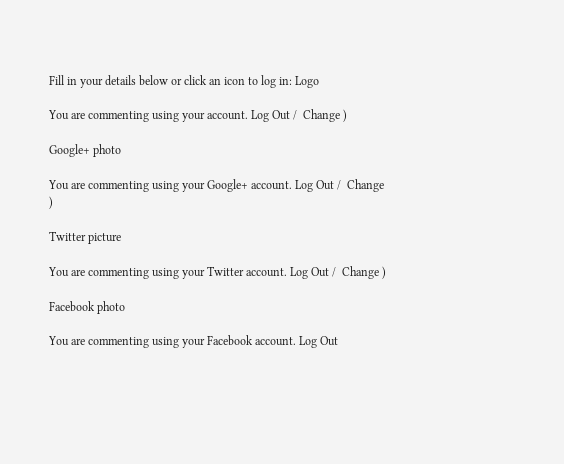Fill in your details below or click an icon to log in: Logo

You are commenting using your account. Log Out /  Change )

Google+ photo

You are commenting using your Google+ account. Log Out /  Change )

Twitter picture

You are commenting using your Twitter account. Log Out /  Change )

Facebook photo

You are commenting using your Facebook account. Log Out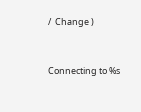/  Change )


Connecting to %s